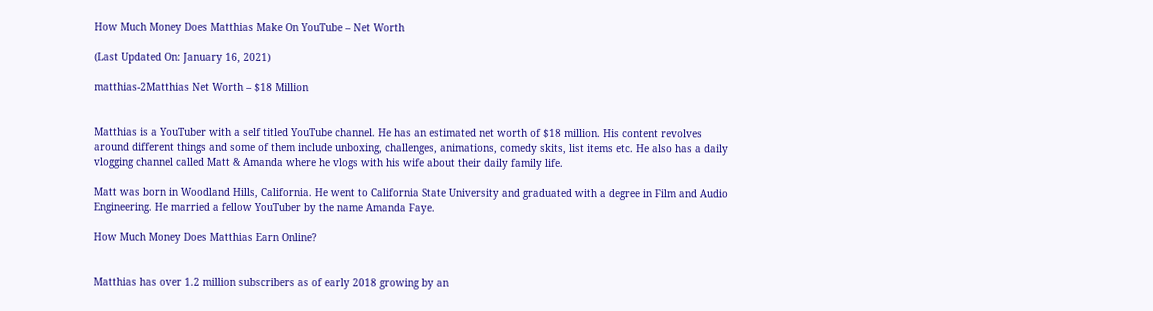How Much Money Does Matthias Make On YouTube – Net Worth

(Last Updated On: January 16, 2021)

matthias-2Matthias Net Worth – $18 Million


Matthias is a YouTuber with a self titled YouTube channel. He has an estimated net worth of $18 million. His content revolves around different things and some of them include unboxing, challenges, animations, comedy skits, list items etc. He also has a daily vlogging channel called Matt & Amanda where he vlogs with his wife about their daily family life.

Matt was born in Woodland Hills, California. He went to California State University and graduated with a degree in Film and Audio Engineering. He married a fellow YouTuber by the name Amanda Faye.

How Much Money Does Matthias Earn Online?


Matthias has over 1.2 million subscribers as of early 2018 growing by an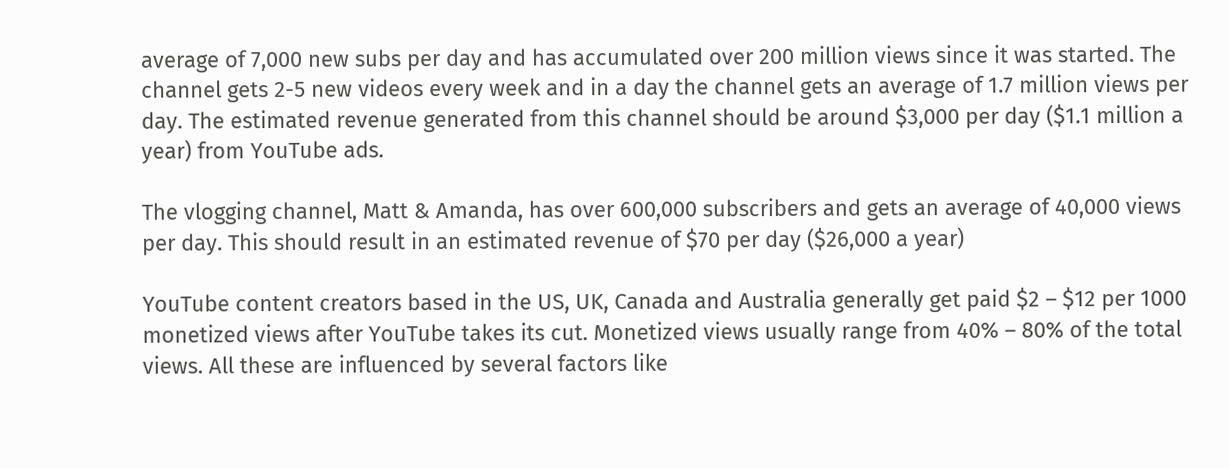average of 7,000 new subs per day and has accumulated over 200 million views since it was started. The channel gets 2-5 new videos every week and in a day the channel gets an average of 1.7 million views per day. The estimated revenue generated from this channel should be around $3,000 per day ($1.1 million a year) from YouTube ads.

The vlogging channel, Matt & Amanda, has over 600,000 subscribers and gets an average of 40,000 views per day. This should result in an estimated revenue of $70 per day ($26,000 a year)

YouTube content creators based in the US, UK, Canada and Australia generally get paid $2 – $12 per 1000 monetized views after YouTube takes its cut. Monetized views usually range from 40% – 80% of the total views. All these are influenced by several factors like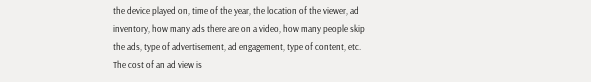the device played on, time of the year, the location of the viewer, ad inventory, how many ads there are on a video, how many people skip the ads, type of advertisement, ad engagement, type of content, etc. The cost of an ad view is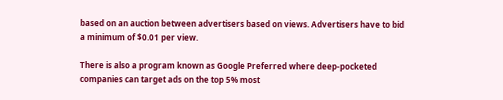based on an auction between advertisers based on views. Advertisers have to bid a minimum of $0.01 per view.

There is also a program known as Google Preferred where deep-pocketed companies can target ads on the top 5% most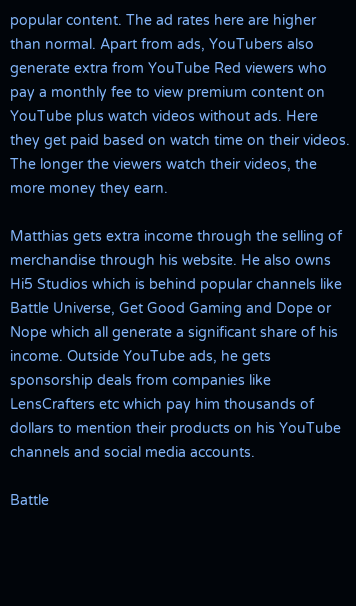popular content. The ad rates here are higher than normal. Apart from ads, YouTubers also generate extra from YouTube Red viewers who pay a monthly fee to view premium content on YouTube plus watch videos without ads. Here they get paid based on watch time on their videos. The longer the viewers watch their videos, the more money they earn.

Matthias gets extra income through the selling of merchandise through his website. He also owns Hi5 Studios which is behind popular channels like Battle Universe, Get Good Gaming and Dope or Nope which all generate a significant share of his income. Outside YouTube ads, he gets sponsorship deals from companies like LensCrafters etc which pay him thousands of dollars to mention their products on his YouTube channels and social media accounts.

Battle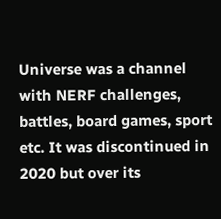Universe was a channel with NERF challenges, battles, board games, sport etc. It was discontinued in 2020 but over its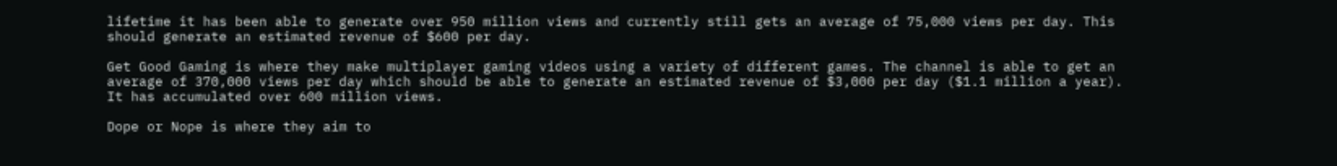lifetime it has been able to generate over 950 million views and currently still gets an average of 75,000 views per day. This should generate an estimated revenue of $600 per day.

Get Good Gaming is where they make multiplayer gaming videos using a variety of different games. The channel is able to get an average of 370,000 views per day which should be able to generate an estimated revenue of $3,000 per day ($1.1 million a year). It has accumulated over 600 million views.

Dope or Nope is where they aim to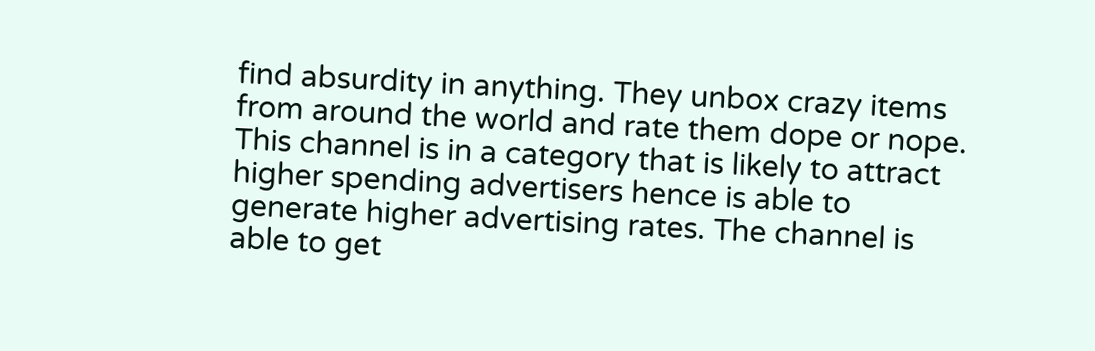find absurdity in anything. They unbox crazy items from around the world and rate them dope or nope. This channel is in a category that is likely to attract higher spending advertisers hence is able to generate higher advertising rates. The channel is able to get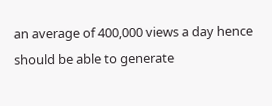an average of 400,000 views a day hence should be able to generate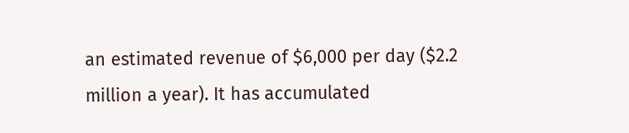an estimated revenue of $6,000 per day ($2.2 million a year). It has accumulated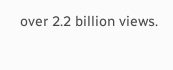over 2.2 billion views.